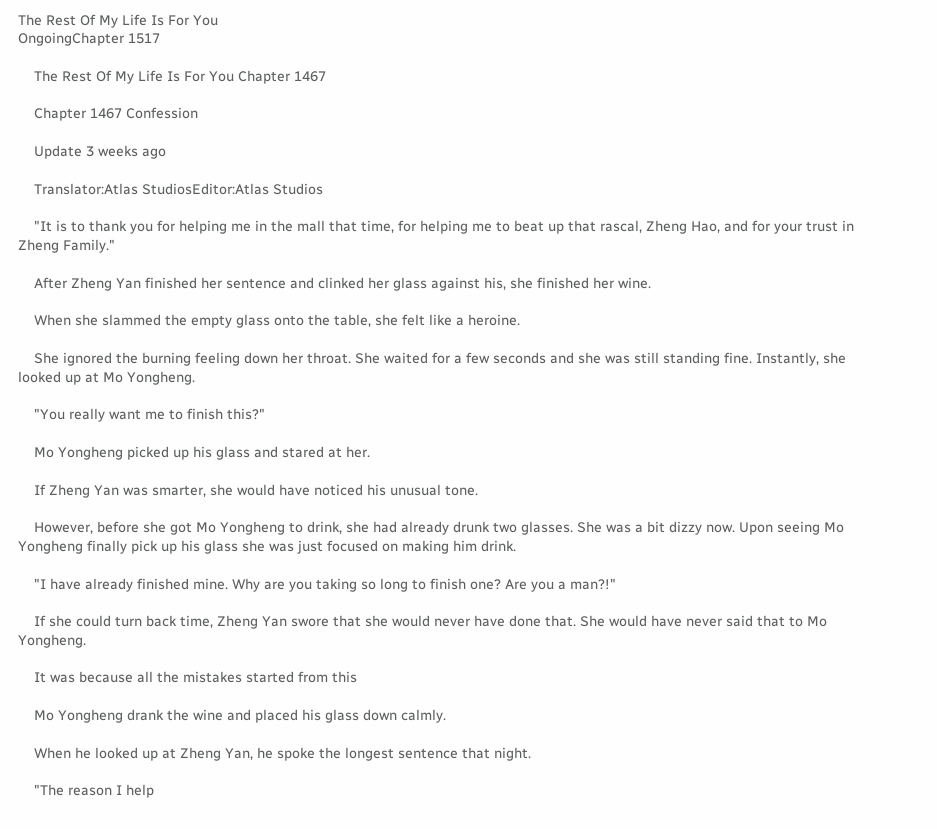The Rest Of My Life Is For You
OngoingChapter 1517

    The Rest Of My Life Is For You Chapter 1467

    Chapter 1467 Confession

    Update 3 weeks ago

    Translator:Atlas StudiosEditor:Atlas Studios

    "It is to thank you for helping me in the mall that time, for helping me to beat up that rascal, Zheng Hao, and for your trust in Zheng Family."

    After Zheng Yan finished her sentence and clinked her glass against his, she finished her wine.

    When she slammed the empty glass onto the table, she felt like a heroine.

    She ignored the burning feeling down her throat. She waited for a few seconds and she was still standing fine. Instantly, she looked up at Mo Yongheng.

    "You really want me to finish this?"

    Mo Yongheng picked up his glass and stared at her.

    If Zheng Yan was smarter, she would have noticed his unusual tone.

    However, before she got Mo Yongheng to drink, she had already drunk two glasses. She was a bit dizzy now. Upon seeing Mo Yongheng finally pick up his glass she was just focused on making him drink.

    "I have already finished mine. Why are you taking so long to finish one? Are you a man?!"

    If she could turn back time, Zheng Yan swore that she would never have done that. She would have never said that to Mo Yongheng.

    It was because all the mistakes started from this

    Mo Yongheng drank the wine and placed his glass down calmly.

    When he looked up at Zheng Yan, he spoke the longest sentence that night.

    "The reason I help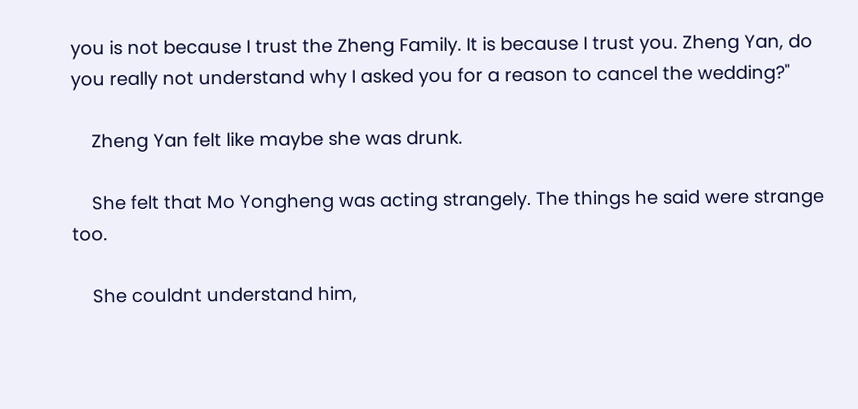you is not because I trust the Zheng Family. It is because I trust you. Zheng Yan, do you really not understand why I asked you for a reason to cancel the wedding?"

    Zheng Yan felt like maybe she was drunk.

    She felt that Mo Yongheng was acting strangely. The things he said were strange too.

    She couldnt understand him,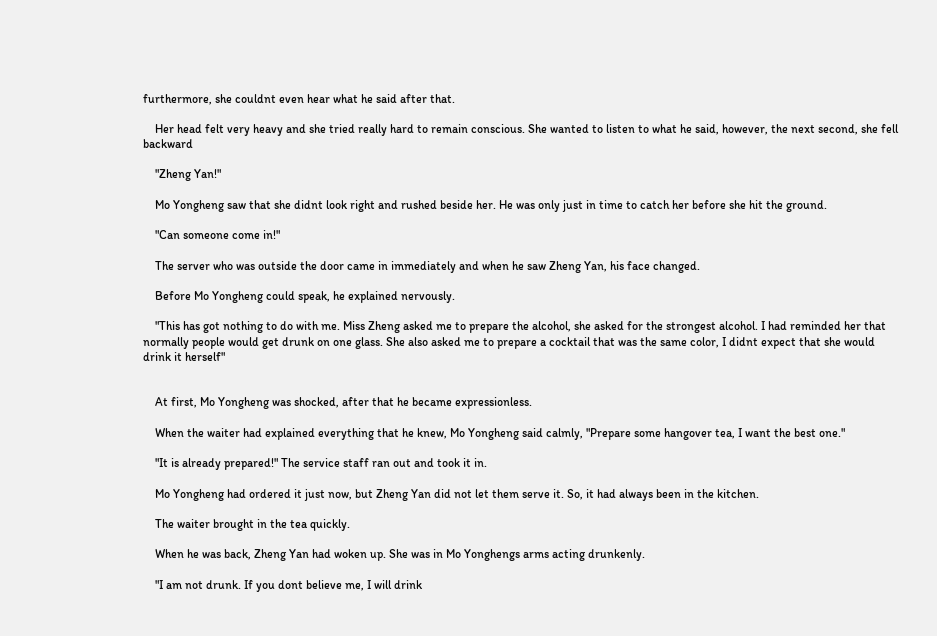furthermore, she couldnt even hear what he said after that.

    Her head felt very heavy and she tried really hard to remain conscious. She wanted to listen to what he said, however, the next second, she fell backward

    "Zheng Yan!"

    Mo Yongheng saw that she didnt look right and rushed beside her. He was only just in time to catch her before she hit the ground.

    "Can someone come in!"

    The server who was outside the door came in immediately and when he saw Zheng Yan, his face changed.

    Before Mo Yongheng could speak, he explained nervously.

    "This has got nothing to do with me. Miss Zheng asked me to prepare the alcohol, she asked for the strongest alcohol. I had reminded her that normally people would get drunk on one glass. She also asked me to prepare a cocktail that was the same color, I didnt expect that she would drink it herself"


    At first, Mo Yongheng was shocked, after that he became expressionless.

    When the waiter had explained everything that he knew, Mo Yongheng said calmly, "Prepare some hangover tea, I want the best one."

    "It is already prepared!" The service staff ran out and took it in.

    Mo Yongheng had ordered it just now, but Zheng Yan did not let them serve it. So, it had always been in the kitchen.

    The waiter brought in the tea quickly.

    When he was back, Zheng Yan had woken up. She was in Mo Yonghengs arms acting drunkenly.

    "I am not drunk. If you dont believe me, I will drink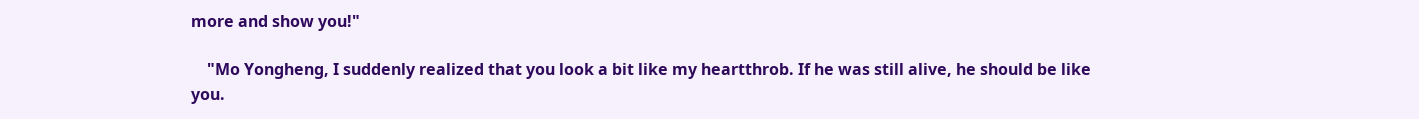more and show you!"

    "Mo Yongheng, I suddenly realized that you look a bit like my heartthrob. If he was still alive, he should be like you.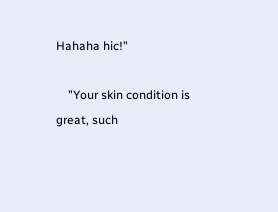Hahaha hic!"

    "Your skin condition is great, such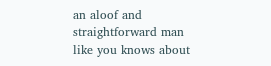an aloof and straightforward man like you knows about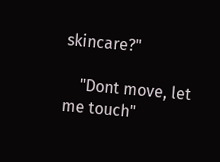skincare?"

    "Dont move, let me touch"